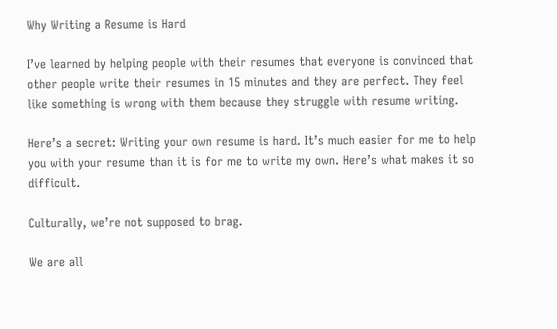Why Writing a Resume is Hard

I’ve learned by helping people with their resumes that everyone is convinced that other people write their resumes in 15 minutes and they are perfect. They feel like something is wrong with them because they struggle with resume writing.

Here’s a secret: Writing your own resume is hard. It’s much easier for me to help you with your resume than it is for me to write my own. Here’s what makes it so difficult.

Culturally, we’re not supposed to brag.

We are all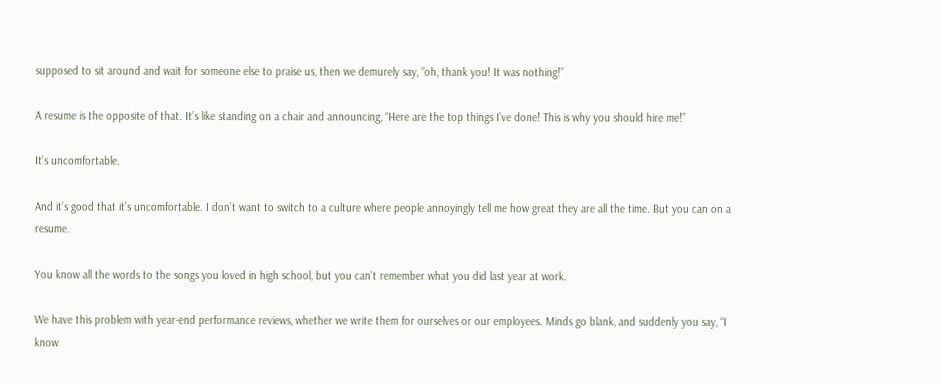supposed to sit around and wait for someone else to praise us, then we demurely say, “oh, thank you! It was nothing!”

A resume is the opposite of that. It’s like standing on a chair and announcing, “Here are the top things I’ve done! This is why you should hire me!”

It’s uncomfortable.

And it’s good that it’s uncomfortable. I don’t want to switch to a culture where people annoyingly tell me how great they are all the time. But you can on a resume.

You know all the words to the songs you loved in high school, but you can’t remember what you did last year at work.

We have this problem with year-end performance reviews, whether we write them for ourselves or our employees. Minds go blank, and suddenly you say, “I know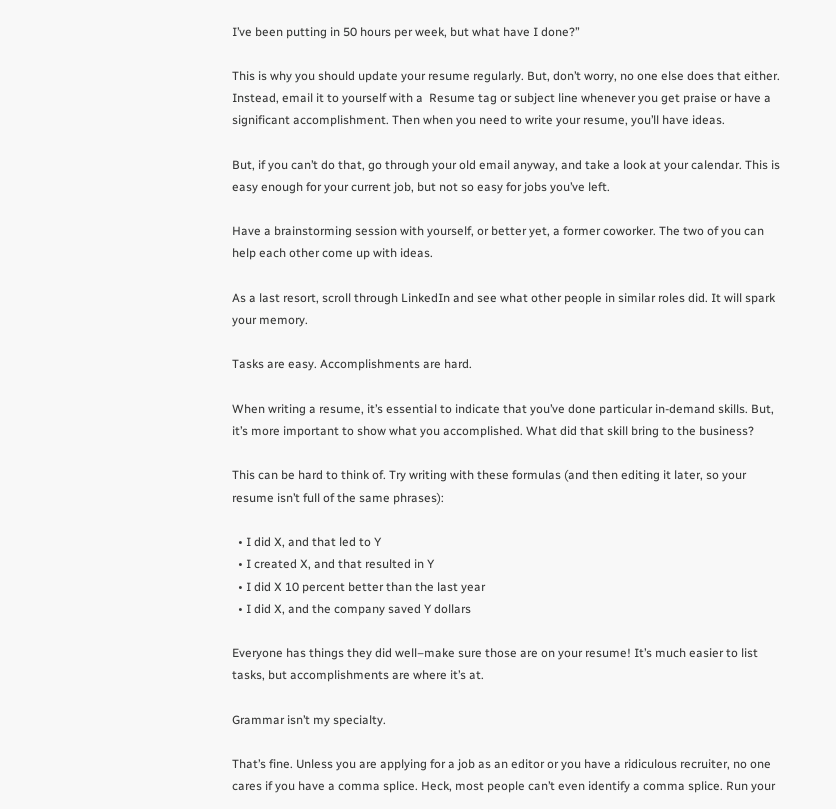I’ve been putting in 50 hours per week, but what have I done?”

This is why you should update your resume regularly. But, don’t worry, no one else does that either. Instead, email it to yourself with a  Resume tag or subject line whenever you get praise or have a significant accomplishment. Then when you need to write your resume, you’ll have ideas.

But, if you can’t do that, go through your old email anyway, and take a look at your calendar. This is easy enough for your current job, but not so easy for jobs you’ve left.

Have a brainstorming session with yourself, or better yet, a former coworker. The two of you can help each other come up with ideas.

As a last resort, scroll through LinkedIn and see what other people in similar roles did. It will spark your memory.

Tasks are easy. Accomplishments are hard.

When writing a resume, it’s essential to indicate that you’ve done particular in-demand skills. But, it’s more important to show what you accomplished. What did that skill bring to the business?

This can be hard to think of. Try writing with these formulas (and then editing it later, so your resume isn’t full of the same phrases):

  • I did X, and that led to Y
  • I created X, and that resulted in Y
  • I did X 10 percent better than the last year
  • I did X, and the company saved Y dollars

Everyone has things they did well–make sure those are on your resume! It’s much easier to list tasks, but accomplishments are where it’s at.

Grammar isn’t my specialty.

That’s fine. Unless you are applying for a job as an editor or you have a ridiculous recruiter, no one cares if you have a comma splice. Heck, most people can’t even identify a comma splice. Run your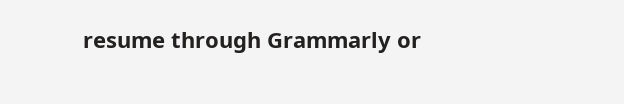resume through Grammarly or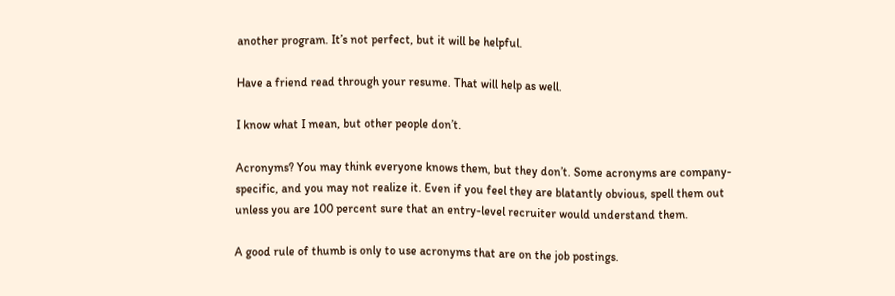another program. It’s not perfect, but it will be helpful.

Have a friend read through your resume. That will help as well.

I know what I mean, but other people don’t.

Acronyms? You may think everyone knows them, but they don’t. Some acronyms are company-specific, and you may not realize it. Even if you feel they are blatantly obvious, spell them out unless you are 100 percent sure that an entry-level recruiter would understand them.

A good rule of thumb is only to use acronyms that are on the job postings.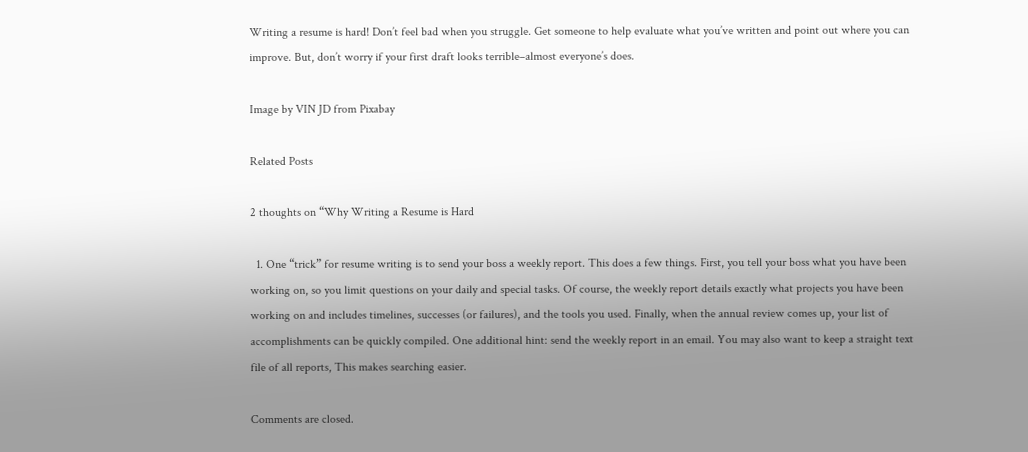Writing a resume is hard! Don’t feel bad when you struggle. Get someone to help evaluate what you’ve written and point out where you can improve. But, don’t worry if your first draft looks terrible–almost everyone’s does.

Image by VIN JD from Pixabay

Related Posts

2 thoughts on “Why Writing a Resume is Hard

  1. One “trick” for resume writing is to send your boss a weekly report. This does a few things. First, you tell your boss what you have been working on, so you limit questions on your daily and special tasks. Of course, the weekly report details exactly what projects you have been working on and includes timelines, successes (or failures), and the tools you used. Finally, when the annual review comes up, your list of accomplishments can be quickly compiled. One additional hint: send the weekly report in an email. You may also want to keep a straight text file of all reports, This makes searching easier.

Comments are closed.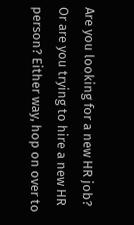Are you looking for a new HR job? Or are you trying to hire a new HR person? Either way, hop on over to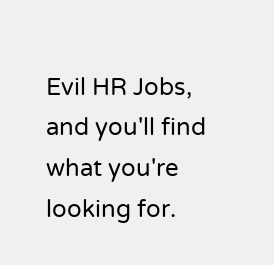Evil HR Jobs, and you'll find what you're looking for.